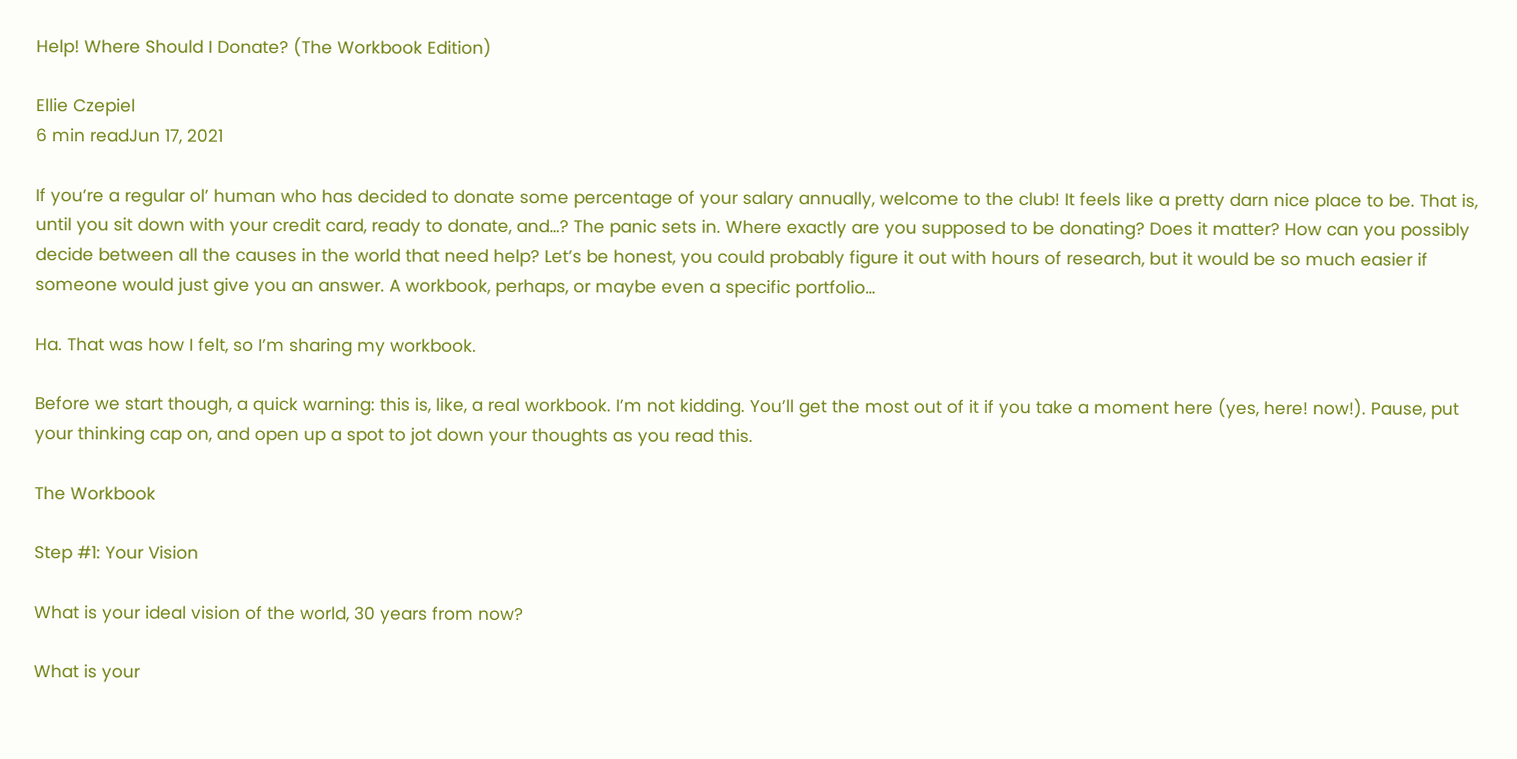Help! Where Should I Donate? (The Workbook Edition)

Ellie Czepiel
6 min readJun 17, 2021

If you’re a regular ol’ human who has decided to donate some percentage of your salary annually, welcome to the club! It feels like a pretty darn nice place to be. That is, until you sit down with your credit card, ready to donate, and…? The panic sets in. Where exactly are you supposed to be donating? Does it matter? How can you possibly decide between all the causes in the world that need help? Let’s be honest, you could probably figure it out with hours of research, but it would be so much easier if someone would just give you an answer. A workbook, perhaps, or maybe even a specific portfolio…

Ha. That was how I felt, so I’m sharing my workbook.

Before we start though, a quick warning: this is, like, a real workbook. I’m not kidding. You’ll get the most out of it if you take a moment here (yes, here! now!). Pause, put your thinking cap on, and open up a spot to jot down your thoughts as you read this.

The Workbook

Step #1: Your Vision

What is your ideal vision of the world, 30 years from now?

What is your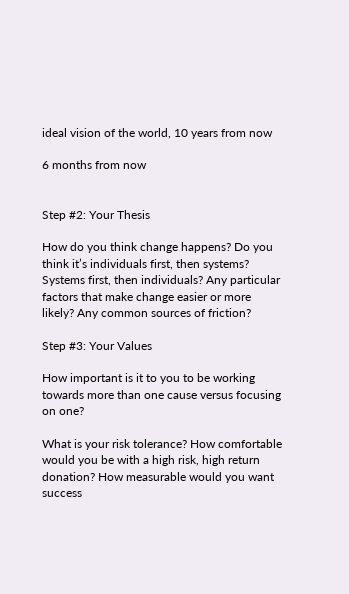ideal vision of the world, 10 years from now

6 months from now


Step #2: Your Thesis

How do you think change happens? Do you think it’s individuals first, then systems? Systems first, then individuals? Any particular factors that make change easier or more likely? Any common sources of friction?

Step #3: Your Values

How important is it to you to be working towards more than one cause versus focusing on one?

What is your risk tolerance? How comfortable would you be with a high risk, high return donation? How measurable would you want success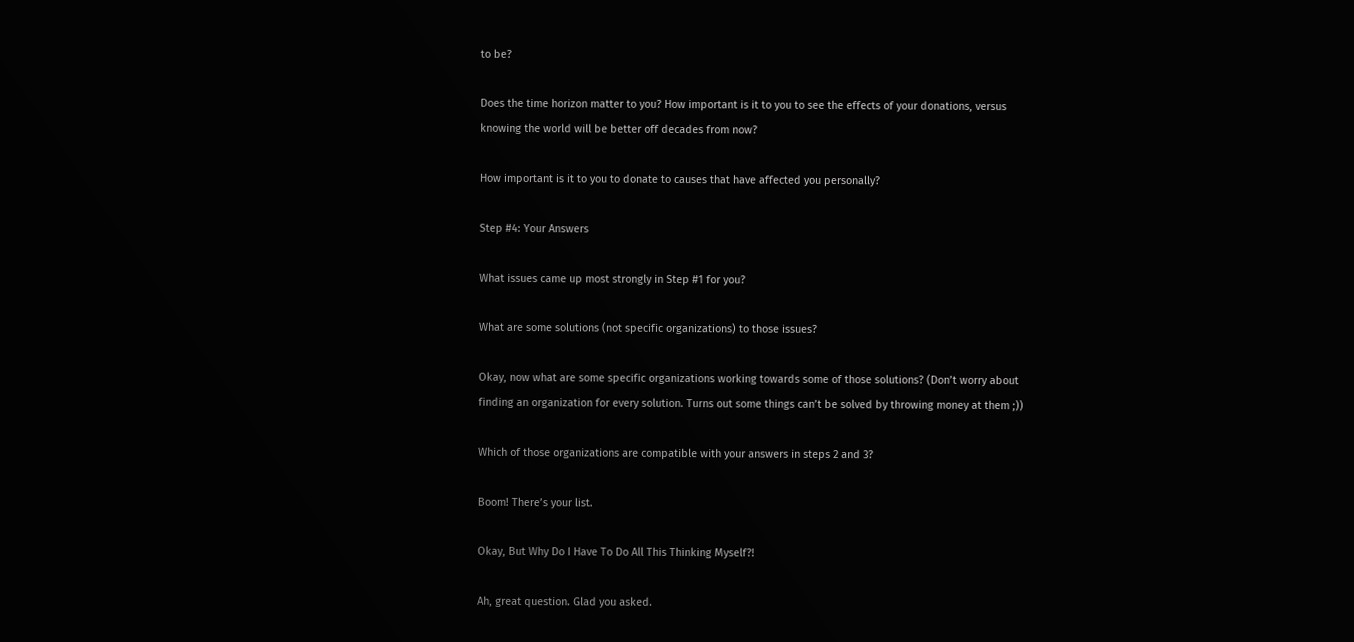to be?

Does the time horizon matter to you? How important is it to you to see the effects of your donations, versus knowing the world will be better off decades from now?

How important is it to you to donate to causes that have affected you personally?

Step #4: Your Answers

What issues came up most strongly in Step #1 for you?

What are some solutions (not specific organizations) to those issues?

Okay, now what are some specific organizations working towards some of those solutions? (Don’t worry about finding an organization for every solution. Turns out some things can’t be solved by throwing money at them ;))

Which of those organizations are compatible with your answers in steps 2 and 3?

Boom! There’s your list.

Okay, But Why Do I Have To Do All This Thinking Myself?!

Ah, great question. Glad you asked.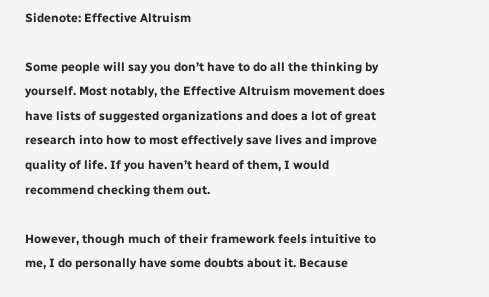Sidenote: Effective Altruism

Some people will say you don’t have to do all the thinking by yourself. Most notably, the Effective Altruism movement does have lists of suggested organizations and does a lot of great research into how to most effectively save lives and improve quality of life. If you haven’t heard of them, I would recommend checking them out.

However, though much of their framework feels intuitive to me, I do personally have some doubts about it. Because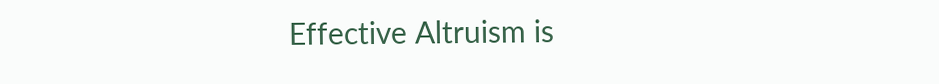Effective Altruism is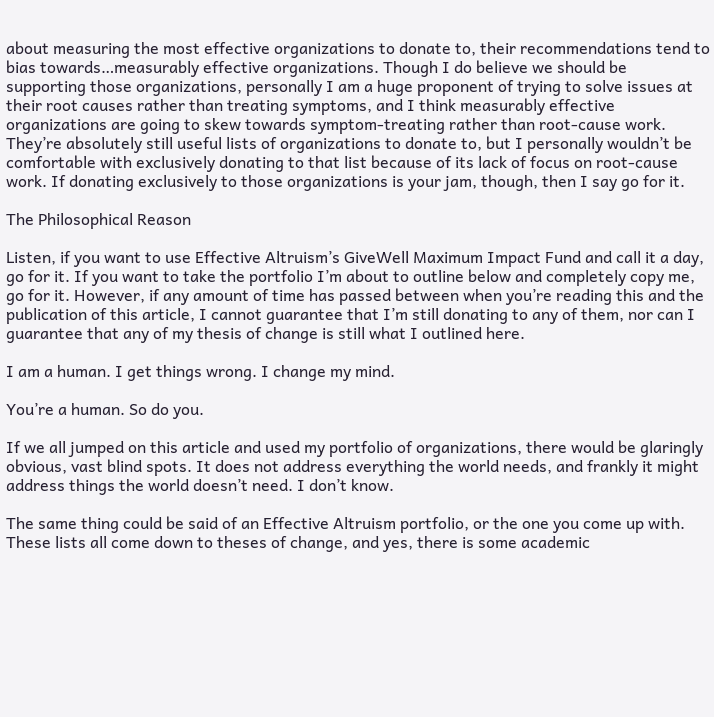about measuring the most effective organizations to donate to, their recommendations tend to bias towards…measurably effective organizations. Though I do believe we should be supporting those organizations, personally I am a huge proponent of trying to solve issues at their root causes rather than treating symptoms, and I think measurably effective organizations are going to skew towards symptom-treating rather than root-cause work. They’re absolutely still useful lists of organizations to donate to, but I personally wouldn’t be comfortable with exclusively donating to that list because of its lack of focus on root-cause work. If donating exclusively to those organizations is your jam, though, then I say go for it.

The Philosophical Reason

Listen, if you want to use Effective Altruism’s GiveWell Maximum Impact Fund and call it a day, go for it. If you want to take the portfolio I’m about to outline below and completely copy me, go for it. However, if any amount of time has passed between when you’re reading this and the publication of this article, I cannot guarantee that I’m still donating to any of them, nor can I guarantee that any of my thesis of change is still what I outlined here.

I am a human. I get things wrong. I change my mind.

You’re a human. So do you.

If we all jumped on this article and used my portfolio of organizations, there would be glaringly obvious, vast blind spots. It does not address everything the world needs, and frankly it might address things the world doesn’t need. I don’t know.

The same thing could be said of an Effective Altruism portfolio, or the one you come up with. These lists all come down to theses of change, and yes, there is some academic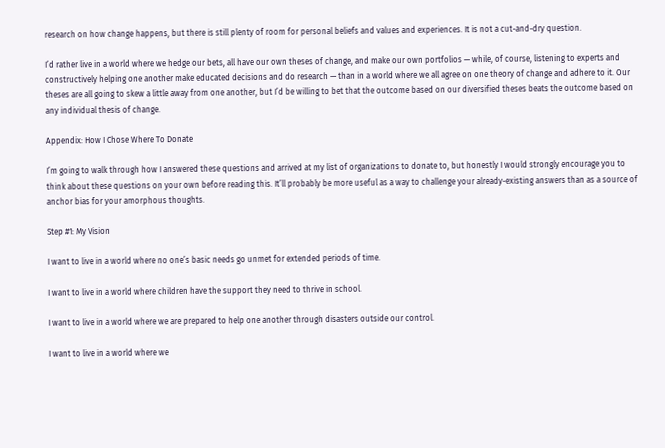research on how change happens, but there is still plenty of room for personal beliefs and values and experiences. It is not a cut-and-dry question.

I’d rather live in a world where we hedge our bets, all have our own theses of change, and make our own portfolios — while, of course, listening to experts and constructively helping one another make educated decisions and do research — than in a world where we all agree on one theory of change and adhere to it. Our theses are all going to skew a little away from one another, but I’d be willing to bet that the outcome based on our diversified theses beats the outcome based on any individual thesis of change.

Appendix: How I Chose Where To Donate

I’m going to walk through how I answered these questions and arrived at my list of organizations to donate to, but honestly I would strongly encourage you to think about these questions on your own before reading this. It’ll probably be more useful as a way to challenge your already-existing answers than as a source of anchor bias for your amorphous thoughts.

Step #1: My Vision

I want to live in a world where no one’s basic needs go unmet for extended periods of time.

I want to live in a world where children have the support they need to thrive in school.

I want to live in a world where we are prepared to help one another through disasters outside our control.

I want to live in a world where we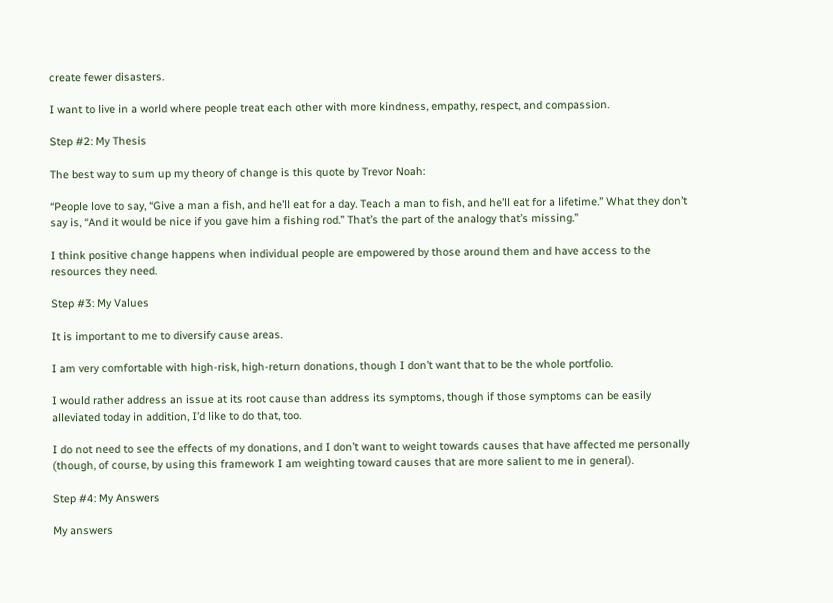create fewer disasters.

I want to live in a world where people treat each other with more kindness, empathy, respect, and compassion.

Step #2: My Thesis

The best way to sum up my theory of change is this quote by Trevor Noah:

“People love to say, “Give a man a fish, and he’ll eat for a day. Teach a man to fish, and he’ll eat for a lifetime.” What they don’t say is, “And it would be nice if you gave him a fishing rod.” That’s the part of the analogy that’s missing.”

I think positive change happens when individual people are empowered by those around them and have access to the resources they need.

Step #3: My Values

It is important to me to diversify cause areas.

I am very comfortable with high-risk, high-return donations, though I don’t want that to be the whole portfolio.

I would rather address an issue at its root cause than address its symptoms, though if those symptoms can be easily alleviated today in addition, I’d like to do that, too.

I do not need to see the effects of my donations, and I don’t want to weight towards causes that have affected me personally (though, of course, by using this framework I am weighting toward causes that are more salient to me in general).

Step #4: My Answers

My answers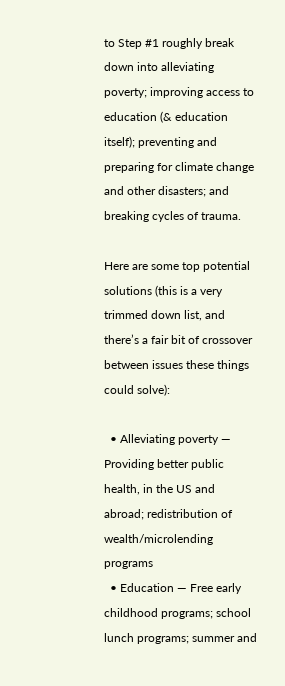to Step #1 roughly break down into alleviating poverty; improving access to education (& education itself); preventing and preparing for climate change and other disasters; and breaking cycles of trauma.

Here are some top potential solutions (this is a very trimmed down list, and there’s a fair bit of crossover between issues these things could solve):

  • Alleviating poverty — Providing better public health, in the US and abroad; redistribution of wealth/microlending programs
  • Education — Free early childhood programs; school lunch programs; summer and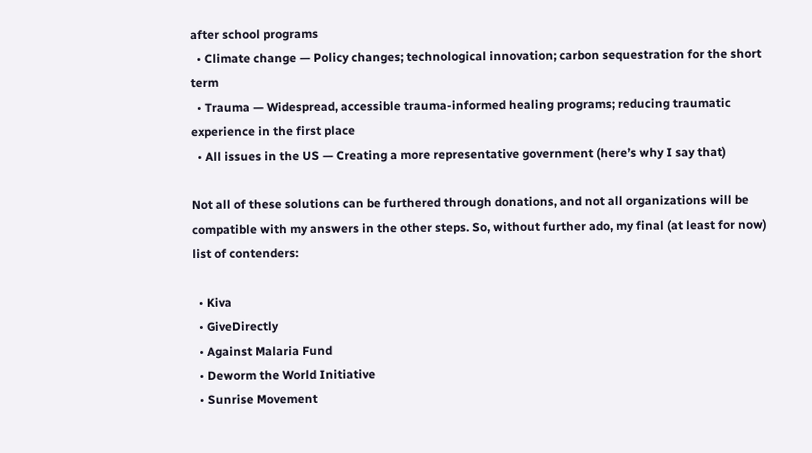after school programs
  • Climate change — Policy changes; technological innovation; carbon sequestration for the short term
  • Trauma — Widespread, accessible trauma-informed healing programs; reducing traumatic experience in the first place
  • All issues in the US — Creating a more representative government (here’s why I say that)

Not all of these solutions can be furthered through donations, and not all organizations will be compatible with my answers in the other steps. So, without further ado, my final (at least for now) list of contenders:

  • Kiva
  • GiveDirectly
  • Against Malaria Fund
  • Deworm the World Initiative
  • Sunrise Movement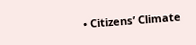• Citizens’ Climate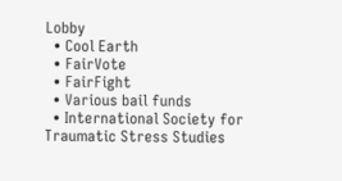Lobby
  • Cool Earth
  • FairVote
  • FairFight
  • Various bail funds
  • International Society for Traumatic Stress Studies